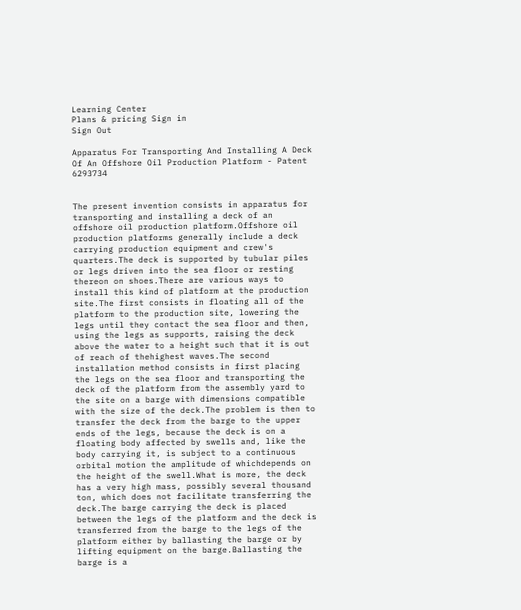Learning Center
Plans & pricing Sign in
Sign Out

Apparatus For Transporting And Installing A Deck Of An Offshore Oil Production Platform - Patent 6293734


The present invention consists in apparatus for transporting and installing a deck of an offshore oil production platform.Offshore oil production platforms generally include a deck carrying production equipment and crew's quarters.The deck is supported by tubular piles or legs driven into the sea floor or resting thereon on shoes.There are various ways to install this kind of platform at the production site.The first consists in floating all of the platform to the production site, lowering the legs until they contact the sea floor and then, using the legs as supports, raising the deck above the water to a height such that it is out of reach of thehighest waves.The second installation method consists in first placing the legs on the sea floor and transporting the deck of the platform from the assembly yard to the site on a barge with dimensions compatible with the size of the deck.The problem is then to transfer the deck from the barge to the upper ends of the legs, because the deck is on a floating body affected by swells and, like the body carrying it, is subject to a continuous orbital motion the amplitude of whichdepends on the height of the swell.What is more, the deck has a very high mass, possibly several thousand ton, which does not facilitate transferring the deck.The barge carrying the deck is placed between the legs of the platform and the deck is transferred from the barge to the legs of the platform either by ballasting the barge or by lifting equipment on the barge.Ballasting the barge is a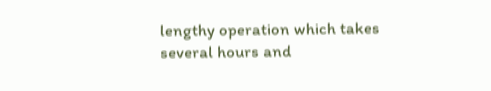lengthy operation which takes several hours and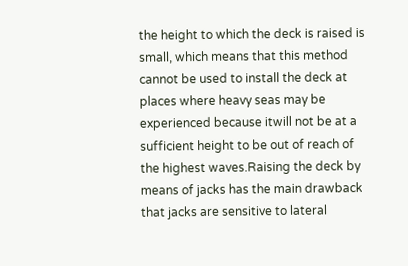the height to which the deck is raised is small, which means that this method cannot be used to install the deck at places where heavy seas may be experienced because itwill not be at a sufficient height to be out of reach of the highest waves.Raising the deck by means of jacks has the main drawback that jacks are sensitive to lateral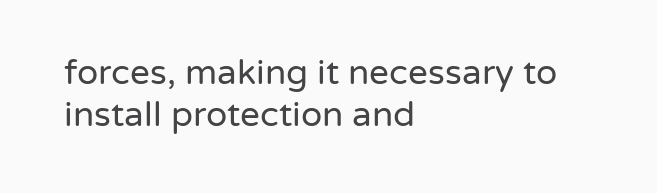forces, making it necessary to install protection and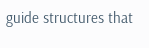guide structures that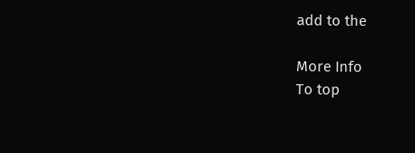add to the

More Info
To top